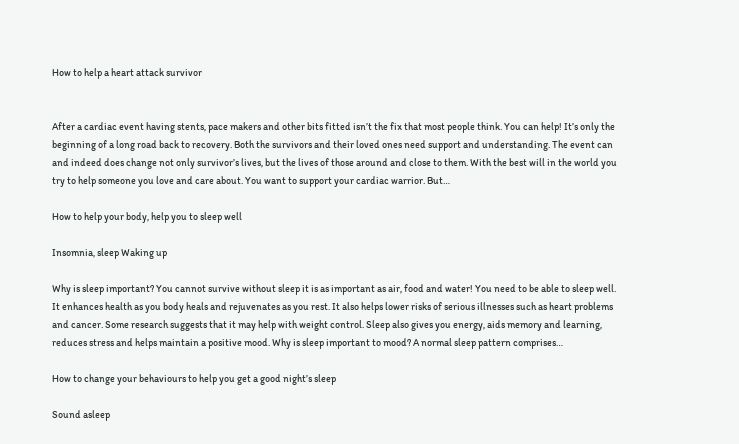How to help a heart attack survivor


After a cardiac event having stents, pace makers and other bits fitted isn’t the fix that most people think. You can help! It’s only the beginning of a long road back to recovery. Both the survivors and their loved ones need support and understanding. The event can and indeed does change not only survivor’s lives, but the lives of those around and close to them. With the best will in the world you try to help someone you love and care about. You want to support your cardiac warrior. But…

How to help your body, help you to sleep well

Insomnia, sleep Waking up

Why is sleep important? You cannot survive without sleep it is as important as air, food and water! You need to be able to sleep well. It enhances health as you body heals and rejuvenates as you rest. It also helps lower risks of serious illnesses such as heart problems and cancer. Some research suggests that it may help with weight control. Sleep also gives you energy, aids memory and learning, reduces stress and helps maintain a positive mood. Why is sleep important to mood? A normal sleep pattern comprises…

How to change your behaviours to help you get a good night’s sleep

Sound asleep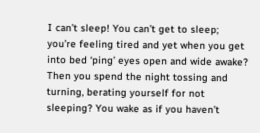I can’t sleep! You can’t get to sleep; you’re feeling tired and yet when you get into bed ‘ping’ eyes open and wide awake? Then you spend the night tossing and turning, berating yourself for not sleeping? You wake as if you haven’t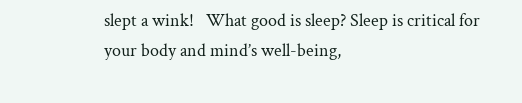slept a wink!   What good is sleep? Sleep is critical for your body and mind’s well-being,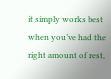it simply works best when you’ve had the right amount of rest,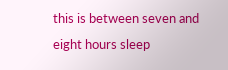this is between seven and eight hours sleep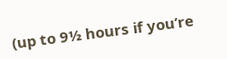(up to 9½ hours if you’re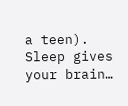a teen). Sleep gives your brain…